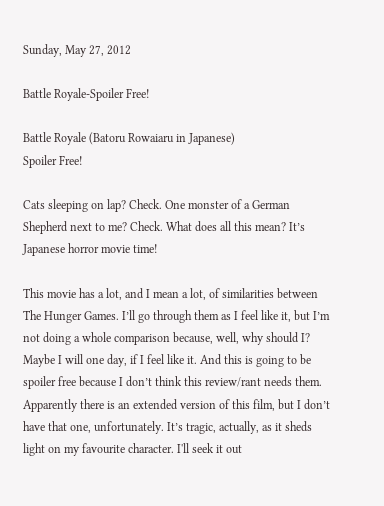Sunday, May 27, 2012

Battle Royale-Spoiler Free!

Battle Royale (Batoru Rowaiaru in Japanese)
Spoiler Free!

Cats sleeping on lap? Check. One monster of a German Shepherd next to me? Check. What does all this mean? It’s Japanese horror movie time!

This movie has a lot, and I mean a lot, of similarities between The Hunger Games. I’ll go through them as I feel like it, but I’m not doing a whole comparison because, well, why should I? Maybe I will one day, if I feel like it. And this is going to be spoiler free because I don’t think this review/rant needs them. Apparently there is an extended version of this film, but I don’t have that one, unfortunately. It’s tragic, actually, as it sheds light on my favourite character. I'll seek it out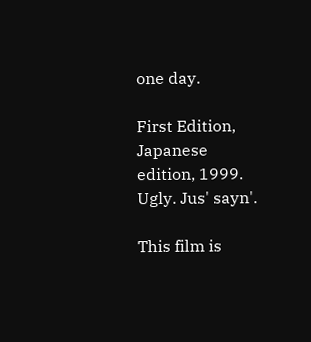one day.

First Edition, Japanese
edition, 1999.
Ugly. Jus' sayn'.

This film is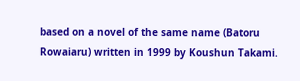based on a novel of the same name (Batoru Rowaiaru) written in 1999 by Koushun Takami.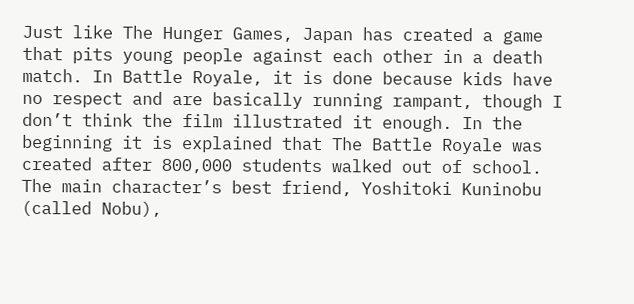Just like The Hunger Games, Japan has created a game that pits young people against each other in a death match. In Battle Royale, it is done because kids have no respect and are basically running rampant, though I don’t think the film illustrated it enough. In the beginning it is explained that The Battle Royale was created after 800,000 students walked out of school. The main character’s best friend, Yoshitoki Kuninobu (called Nobu),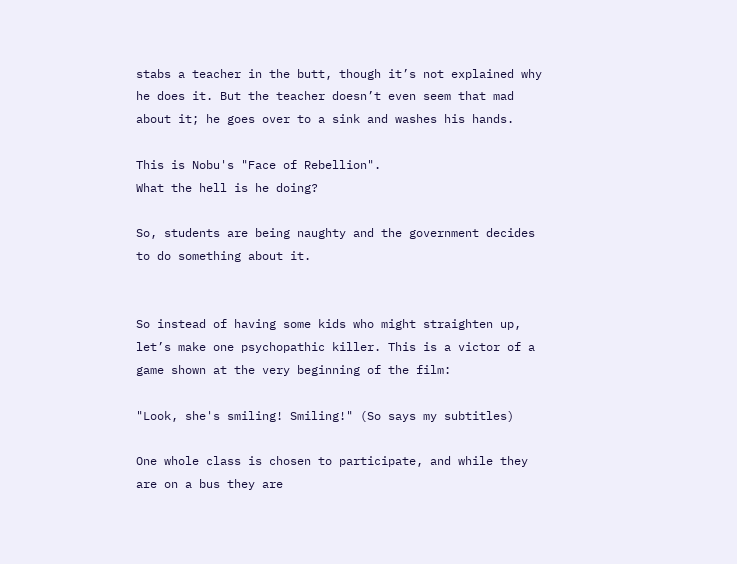stabs a teacher in the butt, though it’s not explained why he does it. But the teacher doesn’t even seem that mad about it; he goes over to a sink and washes his hands.

This is Nobu's "Face of Rebellion".
What the hell is he doing?

So, students are being naughty and the government decides to do something about it.


So instead of having some kids who might straighten up, let’s make one psychopathic killer. This is a victor of a game shown at the very beginning of the film:

"Look, she's smiling! Smiling!" (So says my subtitles)

One whole class is chosen to participate, and while they are on a bus they are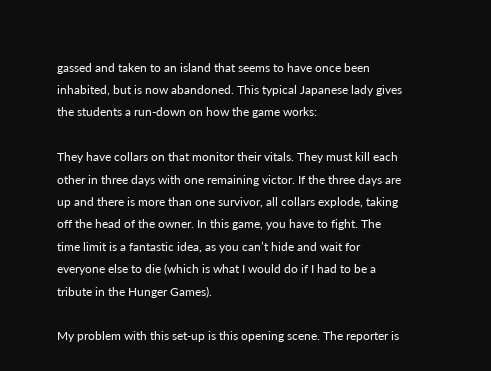gassed and taken to an island that seems to have once been inhabited, but is now abandoned. This typical Japanese lady gives the students a run-down on how the game works:

They have collars on that monitor their vitals. They must kill each other in three days with one remaining victor. If the three days are up and there is more than one survivor, all collars explode, taking off the head of the owner. In this game, you have to fight. The time limit is a fantastic idea, as you can’t hide and wait for everyone else to die (which is what I would do if I had to be a tribute in the Hunger Games).

My problem with this set-up is this opening scene. The reporter is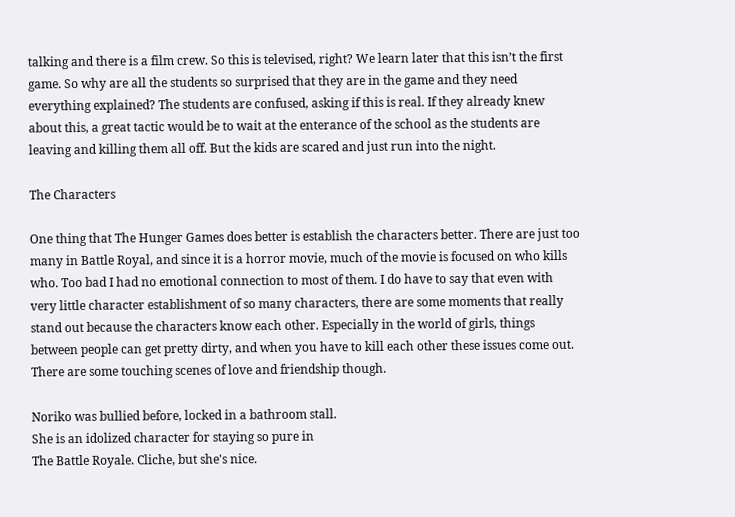talking and there is a film crew. So this is televised, right? We learn later that this isn’t the first game. So why are all the students so surprised that they are in the game and they need everything explained? The students are confused, asking if this is real. If they already knew about this, a great tactic would be to wait at the enterance of the school as the students are leaving and killing them all off. But the kids are scared and just run into the night.

The Characters

One thing that The Hunger Games does better is establish the characters better. There are just too many in Battle Royal, and since it is a horror movie, much of the movie is focused on who kills who. Too bad I had no emotional connection to most of them. I do have to say that even with very little character establishment of so many characters, there are some moments that really stand out because the characters know each other. Especially in the world of girls, things between people can get pretty dirty, and when you have to kill each other these issues come out. There are some touching scenes of love and friendship though.

Noriko was bullied before, locked in a bathroom stall.
She is an idolized character for staying so pure in
The Battle Royale. Cliche, but she's nice.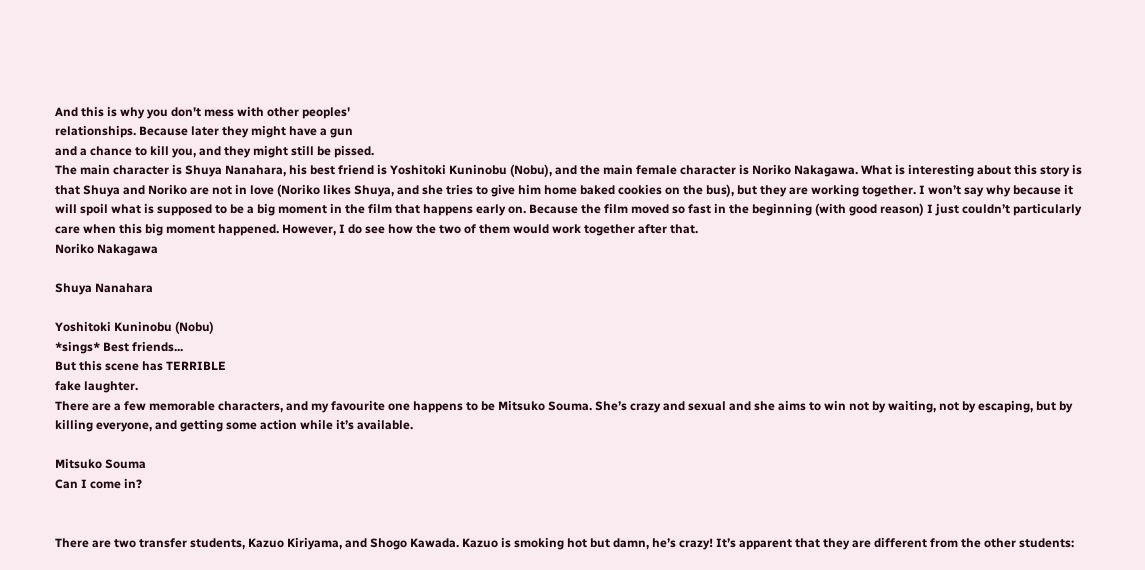And this is why you don't mess with other peoples'
relationships. Because later they might have a gun
and a chance to kill you, and they might still be pissed.
The main character is Shuya Nanahara, his best friend is Yoshitoki Kuninobu (Nobu), and the main female character is Noriko Nakagawa. What is interesting about this story is that Shuya and Noriko are not in love (Noriko likes Shuya, and she tries to give him home baked cookies on the bus), but they are working together. I won’t say why because it will spoil what is supposed to be a big moment in the film that happens early on. Because the film moved so fast in the beginning (with good reason) I just couldn’t particularly care when this big moment happened. However, I do see how the two of them would work together after that.
Noriko Nakagawa

Shuya Nanahara

Yoshitoki Kuninobu (Nobu)
*sings* Best friends...
But this scene has TERRIBLE
fake laughter.
There are a few memorable characters, and my favourite one happens to be Mitsuko Souma. She’s crazy and sexual and she aims to win not by waiting, not by escaping, but by killing everyone, and getting some action while it’s available.

Mitsuko Souma
Can I come in?


There are two transfer students, Kazuo Kiriyama, and Shogo Kawada. Kazuo is smoking hot but damn, he’s crazy! It’s apparent that they are different from the other students: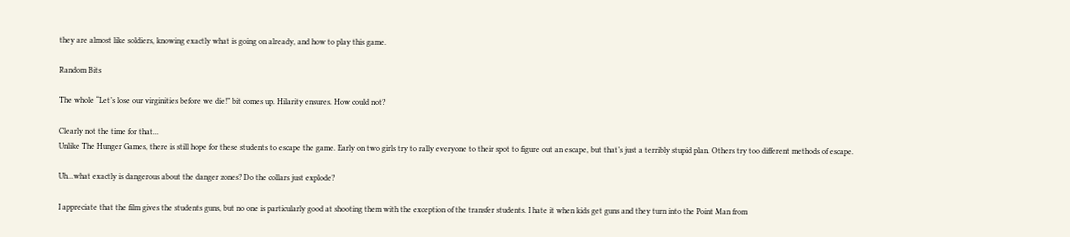they are almost like soldiers, knowing exactly what is going on already, and how to play this game.

Random Bits

The whole “Let’s lose our virginities before we die!” bit comes up. Hilarity ensures. How could not?

Clearly not the time for that...
Unlike The Hunger Games, there is still hope for these students to escape the game. Early on two girls try to rally everyone to their spot to figure out an escape, but that’s just a terribly stupid plan. Others try too different methods of escape.

Uh...what exactly is dangerous about the danger zones? Do the collars just explode?

I appreciate that the film gives the students guns, but no one is particularly good at shooting them with the exception of the transfer students. I hate it when kids get guns and they turn into the Point Man from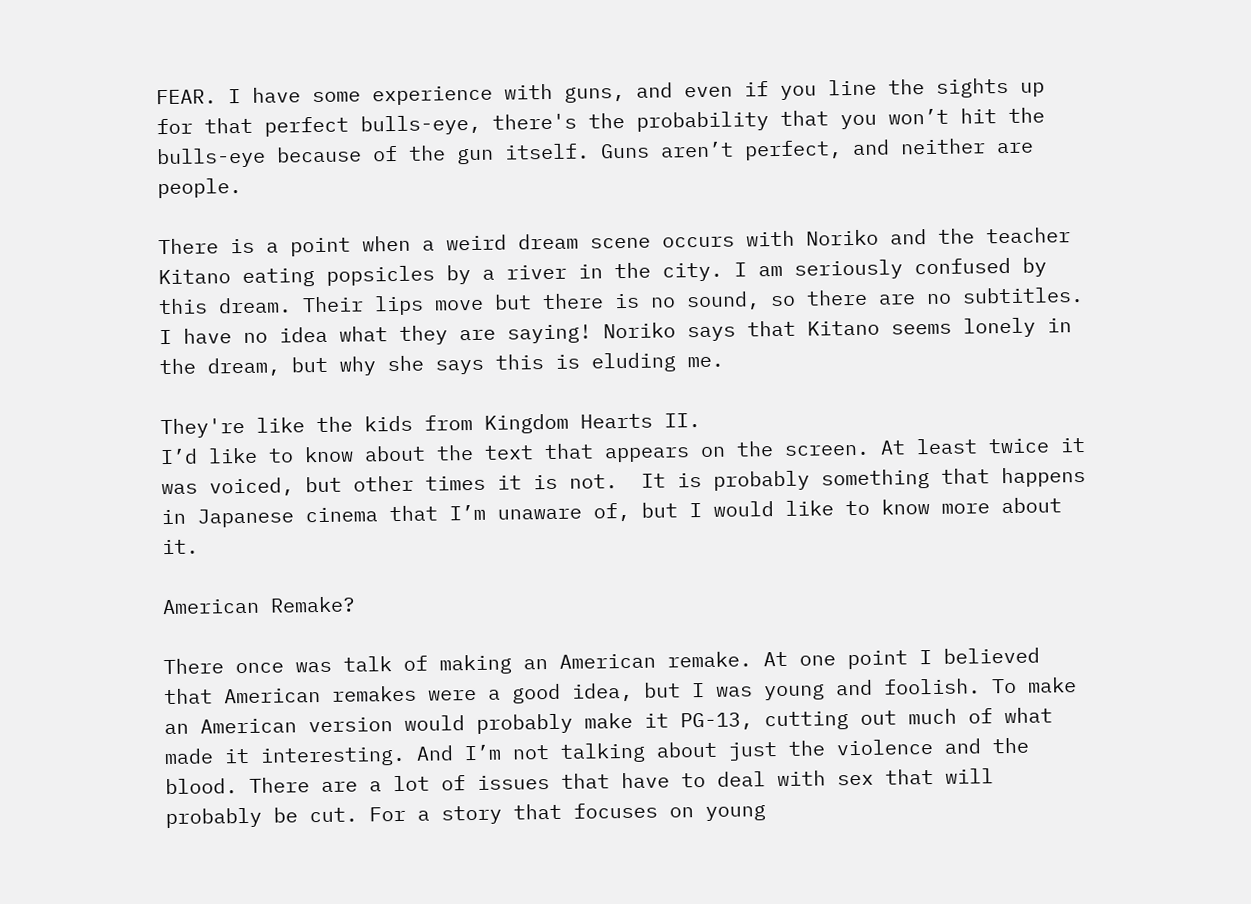FEAR. I have some experience with guns, and even if you line the sights up for that perfect bulls-eye, there's the probability that you won’t hit the bulls-eye because of the gun itself. Guns aren’t perfect, and neither are people.

There is a point when a weird dream scene occurs with Noriko and the teacher Kitano eating popsicles by a river in the city. I am seriously confused by this dream. Their lips move but there is no sound, so there are no subtitles. I have no idea what they are saying! Noriko says that Kitano seems lonely in the dream, but why she says this is eluding me.

They're like the kids from Kingdom Hearts II.
I’d like to know about the text that appears on the screen. At least twice it was voiced, but other times it is not.  It is probably something that happens in Japanese cinema that I’m unaware of, but I would like to know more about it.

American Remake?

There once was talk of making an American remake. At one point I believed that American remakes were a good idea, but I was young and foolish. To make an American version would probably make it PG-13, cutting out much of what made it interesting. And I’m not talking about just the violence and the blood. There are a lot of issues that have to deal with sex that will probably be cut. For a story that focuses on young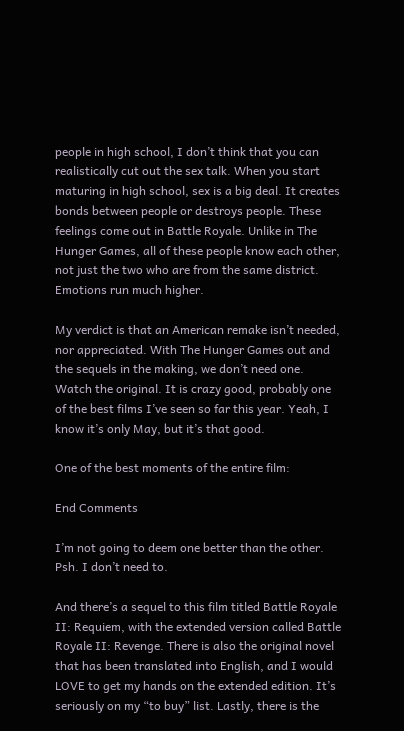people in high school, I don’t think that you can realistically cut out the sex talk. When you start maturing in high school, sex is a big deal. It creates bonds between people or destroys people. These feelings come out in Battle Royale. Unlike in The Hunger Games, all of these people know each other, not just the two who are from the same district. Emotions run much higher.

My verdict is that an American remake isn’t needed, nor appreciated. With The Hunger Games out and the sequels in the making, we don’t need one. Watch the original. It is crazy good, probably one of the best films I’ve seen so far this year. Yeah, I know it’s only May, but it’s that good.

One of the best moments of the entire film:

End Comments

I’m not going to deem one better than the other. Psh. I don’t need to.

And there’s a sequel to this film titled Battle Royale II: Requiem, with the extended version called Battle Royale II: Revenge. There is also the original novel that has been translated into English, and I would LOVE to get my hands on the extended edition. It’s seriously on my “to buy” list. Lastly, there is the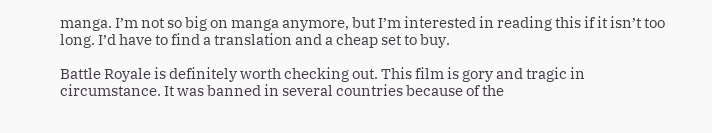manga. I’m not so big on manga anymore, but I’m interested in reading this if it isn’t too long. I’d have to find a translation and a cheap set to buy.

Battle Royale is definitely worth checking out. This film is gory and tragic in circumstance. It was banned in several countries because of the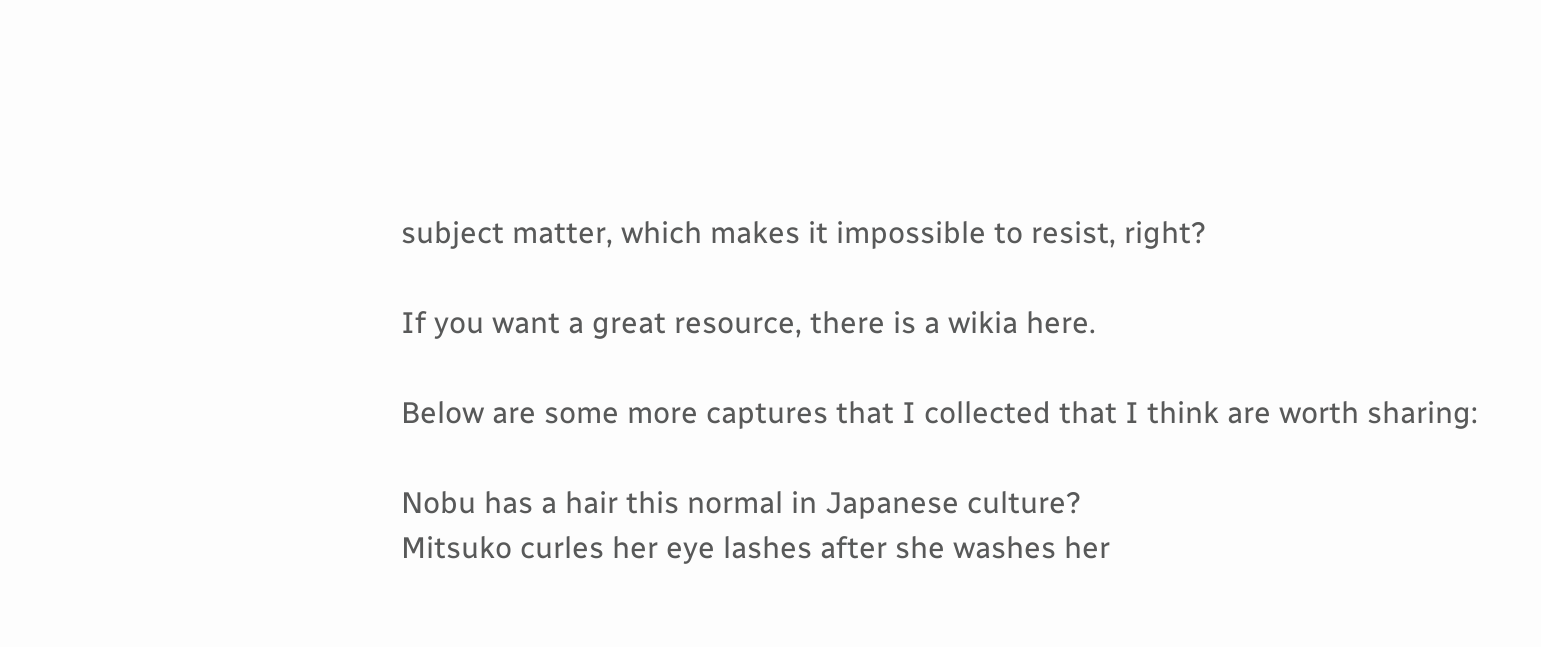subject matter, which makes it impossible to resist, right?

If you want a great resource, there is a wikia here.

Below are some more captures that I collected that I think are worth sharing:

Nobu has a hair this normal in Japanese culture?
Mitsuko curles her eye lashes after she washes her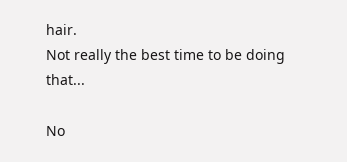hair.
Not really the best time to be doing that...

No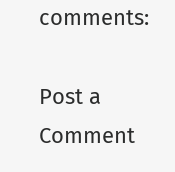comments:

Post a Comment